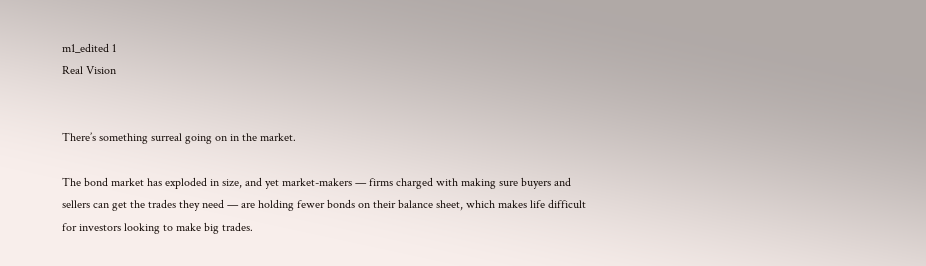m1_edited 1
Real Vision


There’s something surreal going on in the market.

The bond market has exploded in size, and yet market-makers — firms charged with making sure buyers and sellers can get the trades they need — are holding fewer bonds on their balance sheet, which makes life difficult for investors looking to make big trades.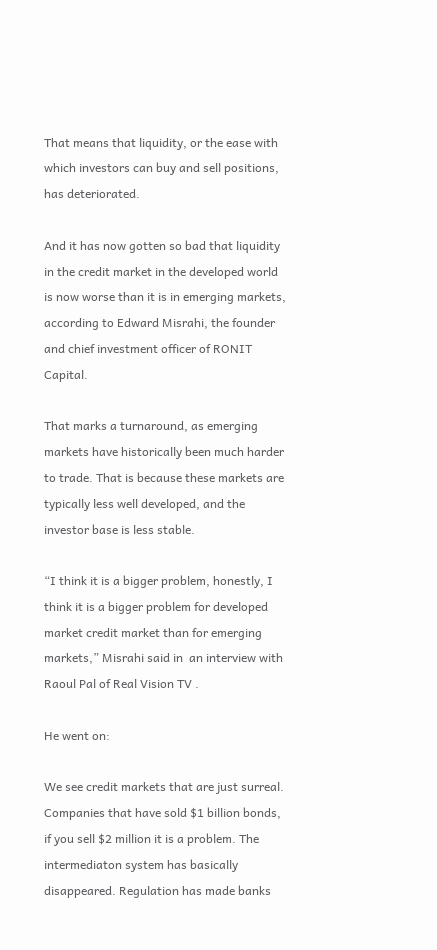That means that liquidity, or the ease with which investors can buy and sell positions, has deteriorated.

And it has now gotten so bad that liquidity in the credit market in the developed world is now worse than it is in emerging markets, according to Edward Misrahi, the founder and chief investment officer of RONIT Capital.

That marks a turnaround, as emerging markets have historically been much harder to trade. That is because these markets are typically less well developed, and the investor base is less stable.

“I think it is a bigger problem, honestly, I think it is a bigger problem for developed market credit market than for emerging markets,” Misrahi said in  an interview with Raoul Pal of Real Vision TV .

He went on:

We see credit markets that are just surreal. Companies that have sold $1 billion bonds, if you sell $2 million it is a problem. The intermediaton system has basically disappeared. Regulation has made banks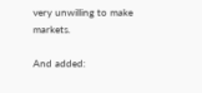very unwilling to make markets.

And added: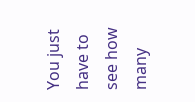You just have to see how many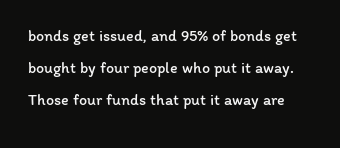bonds get issued, and 95% of bonds get bought by four people who put it away. Those four funds that put it away are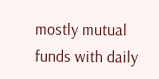mostly mutual funds with daily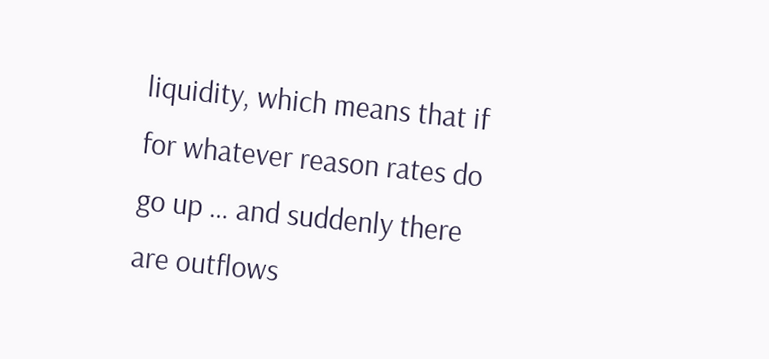liquidity, which means that if for whatever reason rates do go up … and suddenly there are outflows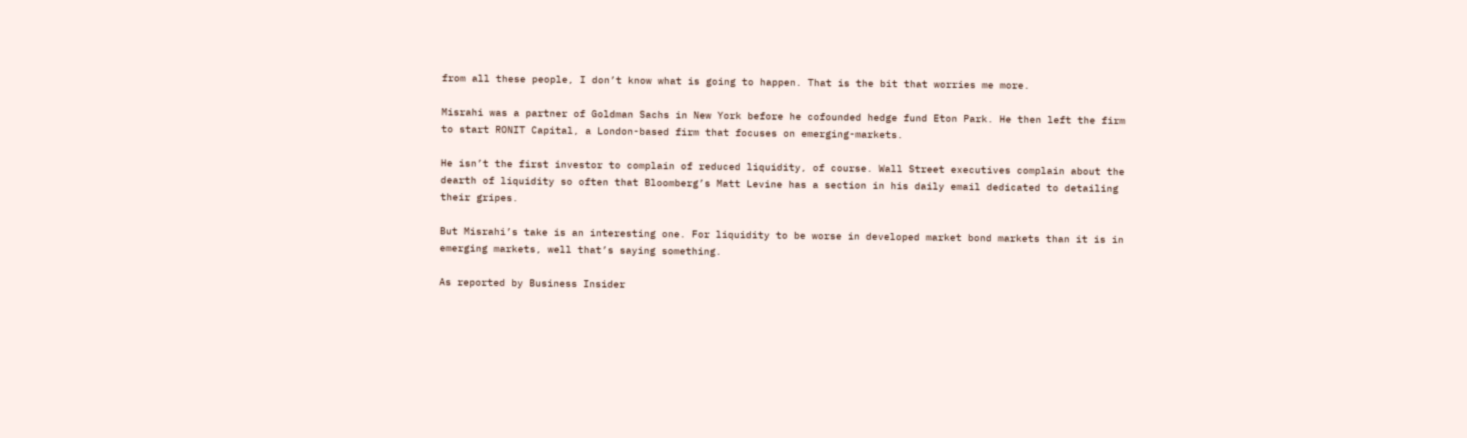from all these people, I don’t know what is going to happen. That is the bit that worries me more.

Misrahi was a partner of Goldman Sachs in New York before he cofounded hedge fund Eton Park. He then left the firm to start RONIT Capital, a London-based firm that focuses on emerging-markets.

He isn’t the first investor to complain of reduced liquidity, of course. Wall Street executives complain about the dearth of liquidity so often that Bloomberg’s Matt Levine has a section in his daily email dedicated to detailing their gripes.

But Misrahi’s take is an interesting one. For liquidity to be worse in developed market bond markets than it is in emerging markets, well that’s saying something.

As reported by Business Insider